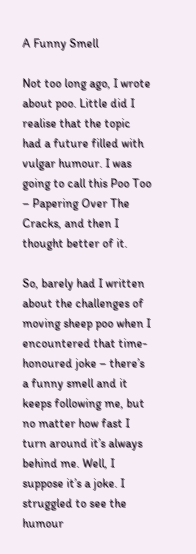A Funny Smell

Not too long ago, I wrote about poo. Little did I realise that the topic had a future filled with vulgar humour. I was going to call this Poo Too – Papering Over The Cracks, and then I thought better of it.

So, barely had I written about the challenges of moving sheep poo when I encountered that time-honoured joke – there’s a funny smell and it keeps following me, but no matter how fast I turn around it’s always behind me. Well, I suppose it’s a joke. I struggled to see the humour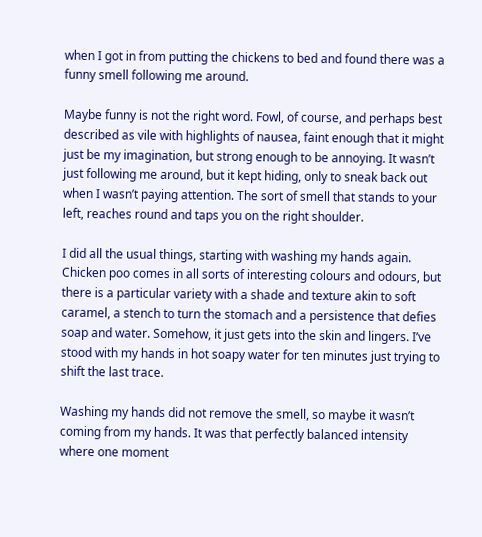when I got in from putting the chickens to bed and found there was a funny smell following me around.

Maybe funny is not the right word. Fowl, of course, and perhaps best described as vile with highlights of nausea, faint enough that it might just be my imagination, but strong enough to be annoying. It wasn’t just following me around, but it kept hiding, only to sneak back out when I wasn’t paying attention. The sort of smell that stands to your left, reaches round and taps you on the right shoulder.

I did all the usual things, starting with washing my hands again. Chicken poo comes in all sorts of interesting colours and odours, but there is a particular variety with a shade and texture akin to soft caramel, a stench to turn the stomach and a persistence that defies soap and water. Somehow, it just gets into the skin and lingers. I’ve stood with my hands in hot soapy water for ten minutes just trying to shift the last trace.

Washing my hands did not remove the smell, so maybe it wasn’t coming from my hands. It was that perfectly balanced intensity where one moment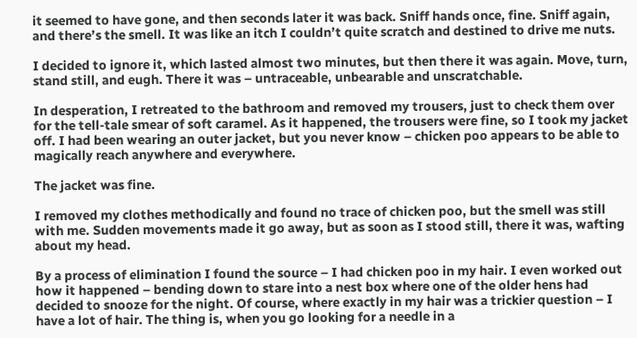it seemed to have gone, and then seconds later it was back. Sniff hands once, fine. Sniff again, and there’s the smell. It was like an itch I couldn’t quite scratch and destined to drive me nuts.

I decided to ignore it, which lasted almost two minutes, but then there it was again. Move, turn, stand still, and eugh. There it was – untraceable, unbearable and unscratchable.

In desperation, I retreated to the bathroom and removed my trousers, just to check them over for the tell-tale smear of soft caramel. As it happened, the trousers were fine, so I took my jacket off. I had been wearing an outer jacket, but you never know – chicken poo appears to be able to magically reach anywhere and everywhere.

The jacket was fine.

I removed my clothes methodically and found no trace of chicken poo, but the smell was still with me. Sudden movements made it go away, but as soon as I stood still, there it was, wafting about my head.

By a process of elimination I found the source – I had chicken poo in my hair. I even worked out how it happened – bending down to stare into a nest box where one of the older hens had decided to snooze for the night. Of course, where exactly in my hair was a trickier question – I have a lot of hair. The thing is, when you go looking for a needle in a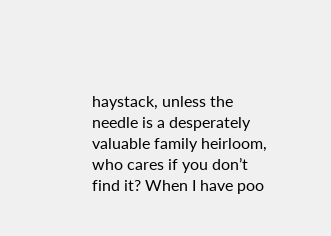haystack, unless the needle is a desperately valuable family heirloom, who cares if you don’t find it? When I have poo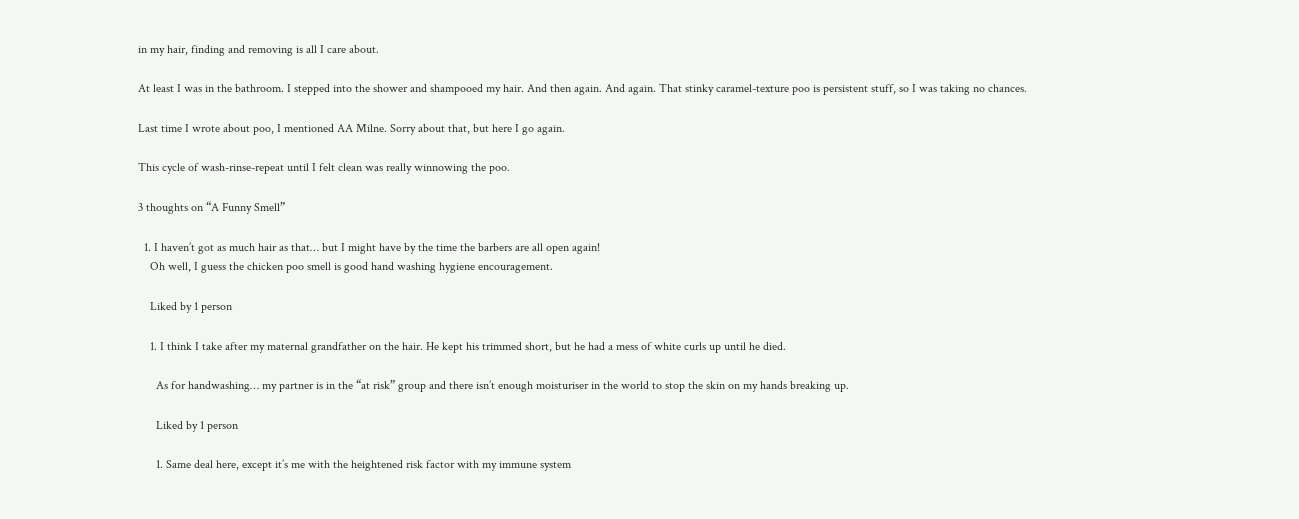in my hair, finding and removing is all I care about.

At least I was in the bathroom. I stepped into the shower and shampooed my hair. And then again. And again. That stinky caramel-texture poo is persistent stuff, so I was taking no chances.

Last time I wrote about poo, I mentioned AA Milne. Sorry about that, but here I go again.

This cycle of wash-rinse-repeat until I felt clean was really winnowing the poo.

3 thoughts on “A Funny Smell”

  1. I haven’t got as much hair as that… but I might have by the time the barbers are all open again!
    Oh well, I guess the chicken poo smell is good hand washing hygiene encouragement.

    Liked by 1 person

    1. I think I take after my maternal grandfather on the hair. He kept his trimmed short, but he had a mess of white curls up until he died.

      As for handwashing… my partner is in the “at risk” group and there isn’t enough moisturiser in the world to stop the skin on my hands breaking up.

      Liked by 1 person

      1. Same deal here, except it’s me with the heightened risk factor with my immune system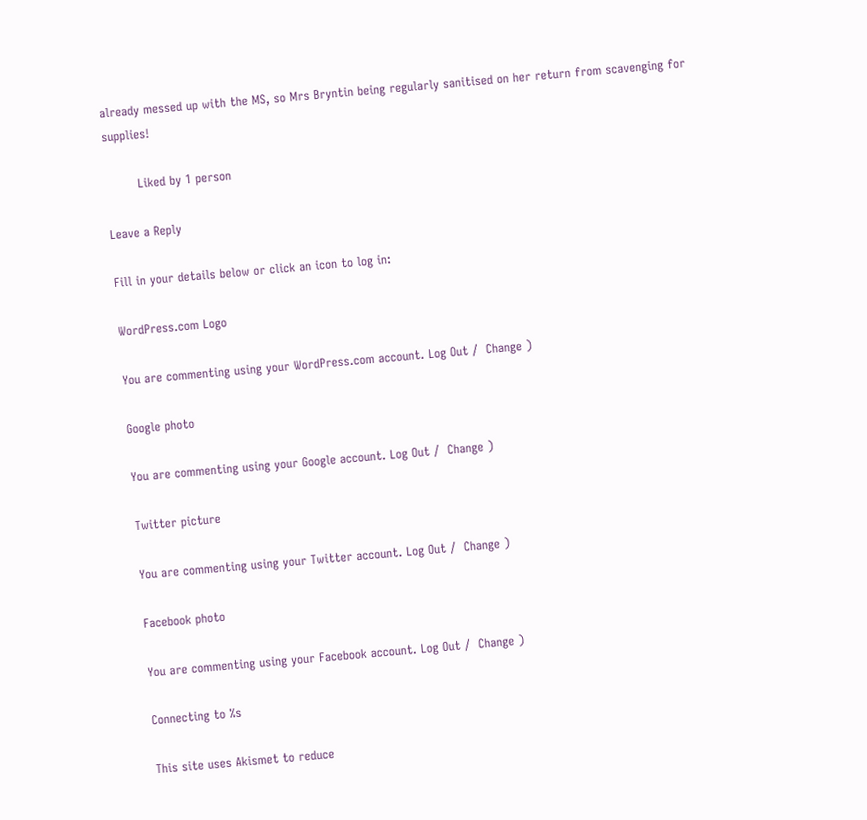already messed up with the MS, so Mrs Bryntin being regularly sanitised on her return from scavenging for supplies!

        Liked by 1 person

Leave a Reply

Fill in your details below or click an icon to log in:

WordPress.com Logo

You are commenting using your WordPress.com account. Log Out /  Change )

Google photo

You are commenting using your Google account. Log Out /  Change )

Twitter picture

You are commenting using your Twitter account. Log Out /  Change )

Facebook photo

You are commenting using your Facebook account. Log Out /  Change )

Connecting to %s

This site uses Akismet to reduce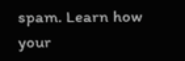spam. Learn how your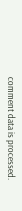comment data is processed.